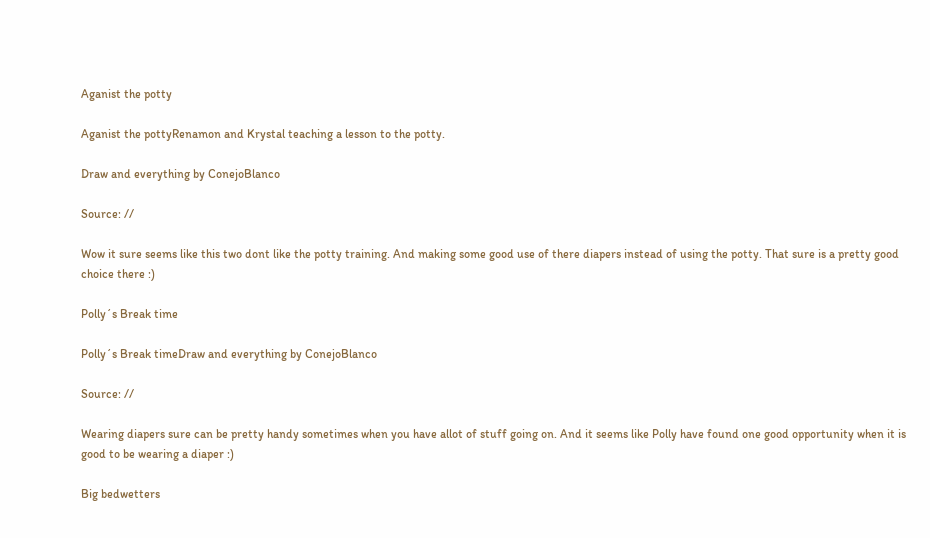Aganist the potty

Aganist the pottyRenamon and Krystal teaching a lesson to the potty.

Draw and everything by ConejoBlanco

Source: //

Wow it sure seems like this two dont like the potty training. And making some good use of there diapers instead of using the potty. That sure is a pretty good choice there :)

Polly´s Break time

Polly´s Break timeDraw and everything by ConejoBlanco

Source: //

Wearing diapers sure can be pretty handy sometimes when you have allot of stuff going on. And it seems like Polly have found one good opportunity when it is good to be wearing a diaper :)

Big bedwetters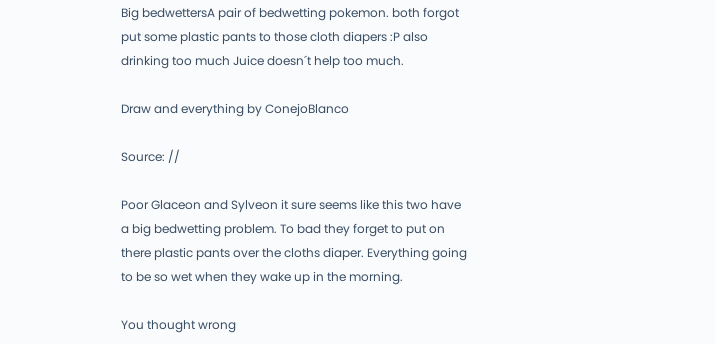Big bedwettersA pair of bedwetting pokemon. both forgot put some plastic pants to those cloth diapers :P also drinking too much Juice doesn´t help too much.

Draw and everything by ConejoBlanco

Source: //

Poor Glaceon and Sylveon it sure seems like this two have a big bedwetting problem. To bad they forget to put on there plastic pants over the cloths diaper. Everything going to be so wet when they wake up in the morning.

You thought wrong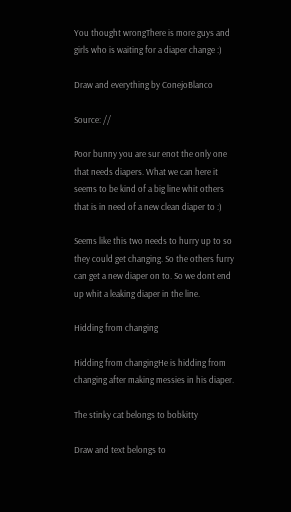You thought wrongThere is more guys and girls who is waiting for a diaper change :)

Draw and everything by ConejoBlanco

Source: //

Poor bunny you are sur enot the only one that needs diapers. What we can here it seems to be kind of a big line whit others that is in need of a new clean diaper to :)

Seems like this two needs to hurry up to so they could get changing. So the others furry can get a new diaper on to. So we dont end up whit a leaking diaper in the line.

Hidding from changing

Hidding from changingHe is hidding from changing after making messies in his diaper.

The stinky cat belongs to bobkitty

Draw and text belongs to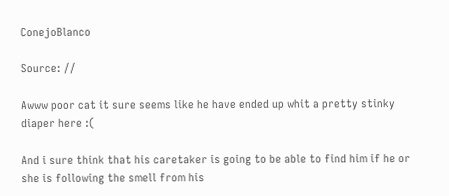ConejoBlanco

Source: //

Awww poor cat it sure seems like he have ended up whit a pretty stinky diaper here :(

And i sure think that his caretaker is going to be able to find him if he or she is following the smell from his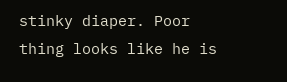stinky diaper. Poor thing looks like he is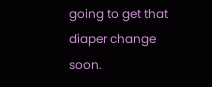going to get that diaper change soon.